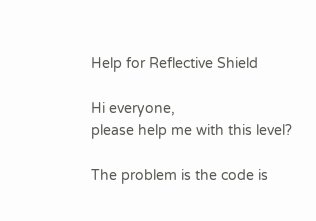Help for Reflective Shield

Hi everyone,
please help me with this level?

The problem is the code is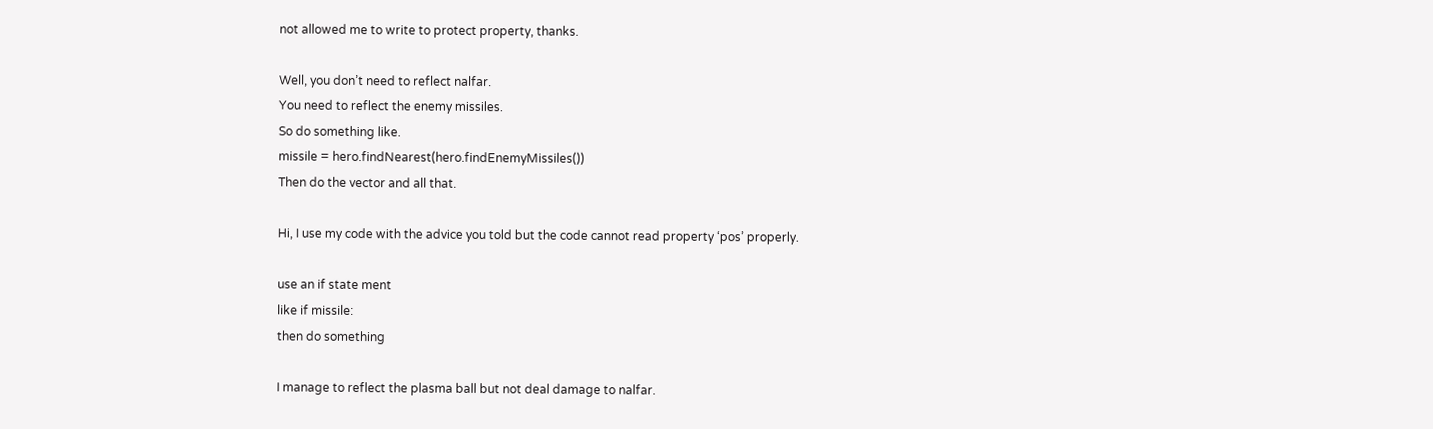not allowed me to write to protect property, thanks.

Well, you don’t need to reflect nalfar.
You need to reflect the enemy missiles.
So do something like.
missile = hero.findNearest(hero.findEnemyMissiles())
Then do the vector and all that.

Hi, I use my code with the advice you told but the code cannot read property ‘pos’ properly.

use an if state ment
like if missile:
then do something

I manage to reflect the plasma ball but not deal damage to nalfar.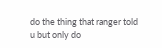do the thing that ranger told u but only do